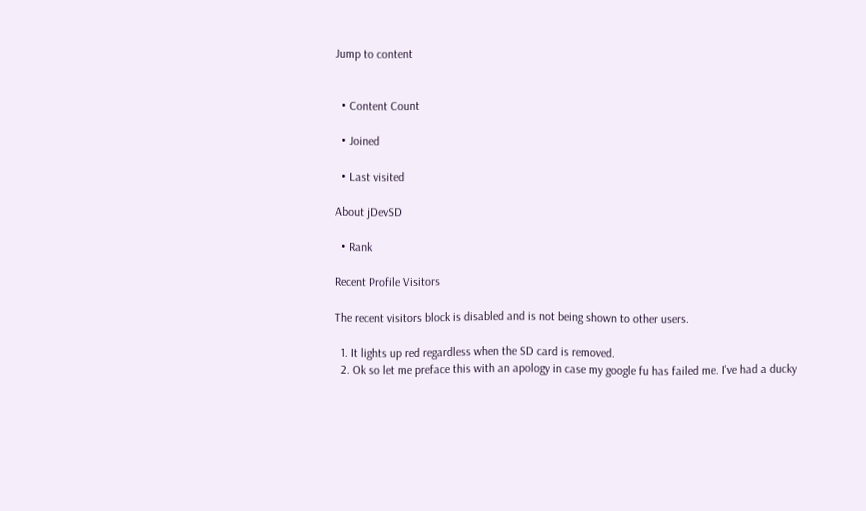Jump to content


  • Content Count

  • Joined

  • Last visited

About jDevSD

  • Rank

Recent Profile Visitors

The recent visitors block is disabled and is not being shown to other users.

  1. It lights up red regardless when the SD card is removed.
  2. Ok so let me preface this with an apology in case my google fu has failed me. I've had a ducky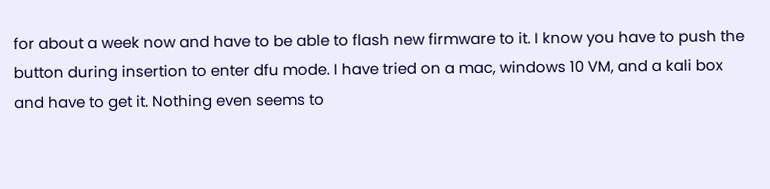for about a week now and have to be able to flash new firmware to it. I know you have to push the button during insertion to enter dfu mode. I have tried on a mac, windows 10 VM, and a kali box and have to get it. Nothing even seems to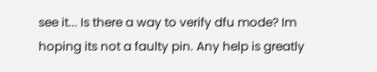see it... Is there a way to verify dfu mode? Im hoping its not a faulty pin. Any help is greatly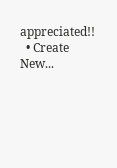appreciated!!
  • Create New...